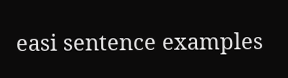easi sentence examples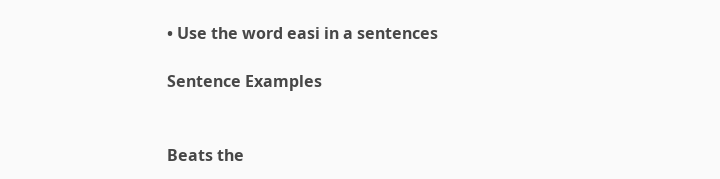• Use the word easi in a sentences

Sentence Examples


Beats the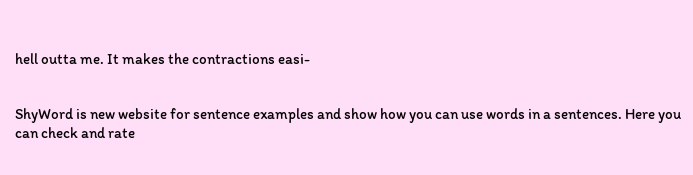hell outta me. It makes the contractions easi-


ShyWord is new website for sentence examples and show how you can use words in a sentences. Here you can check and rate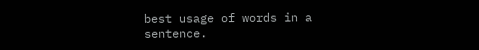best usage of words in a sentence.